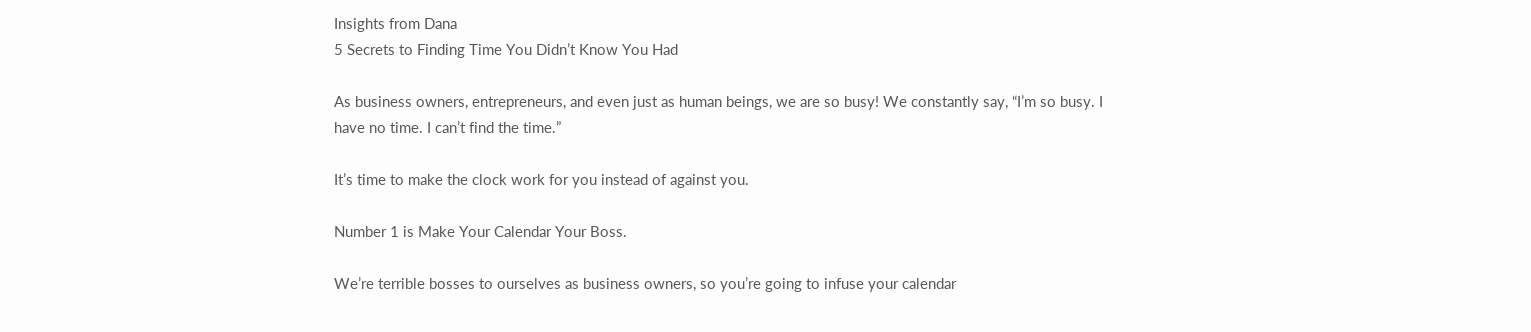Insights from Dana
5 Secrets to Finding Time You Didn’t Know You Had

As business owners, entrepreneurs, and even just as human beings, we are so busy! We constantly say, “I’m so busy. I have no time. I can’t find the time.”

It’s time to make the clock work for you instead of against you.

Number 1 is Make Your Calendar Your Boss.

We’re terrible bosses to ourselves as business owners, so you’re going to infuse your calendar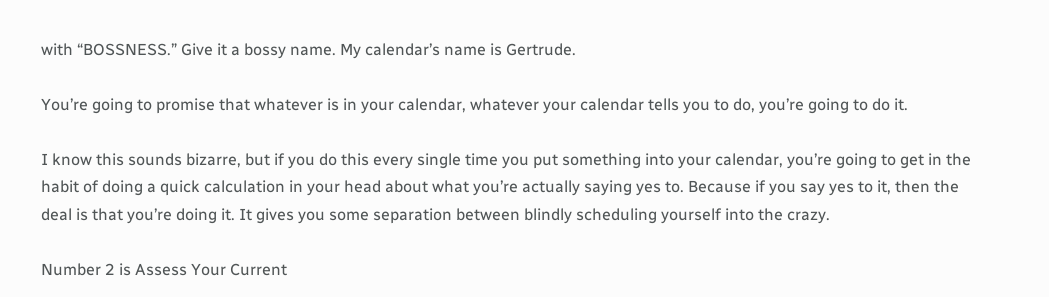with “BOSSNESS.” Give it a bossy name. My calendar’s name is Gertrude.

You’re going to promise that whatever is in your calendar, whatever your calendar tells you to do, you’re going to do it.

I know this sounds bizarre, but if you do this every single time you put something into your calendar, you’re going to get in the habit of doing a quick calculation in your head about what you’re actually saying yes to. Because if you say yes to it, then the deal is that you’re doing it. It gives you some separation between blindly scheduling yourself into the crazy.

Number 2 is Assess Your Current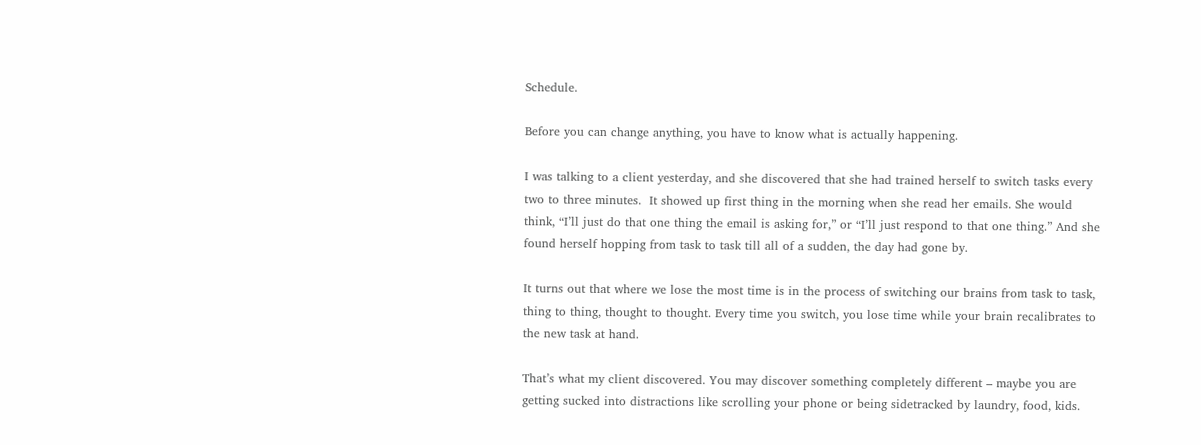Schedule.

Before you can change anything, you have to know what is actually happening.

I was talking to a client yesterday, and she discovered that she had trained herself to switch tasks every two to three minutes.  It showed up first thing in the morning when she read her emails. She would think, “I’ll just do that one thing the email is asking for,” or “I’ll just respond to that one thing.” And she found herself hopping from task to task till all of a sudden, the day had gone by.

It turns out that where we lose the most time is in the process of switching our brains from task to task, thing to thing, thought to thought. Every time you switch, you lose time while your brain recalibrates to the new task at hand.

That’s what my client discovered. You may discover something completely different – maybe you are getting sucked into distractions like scrolling your phone or being sidetracked by laundry, food, kids.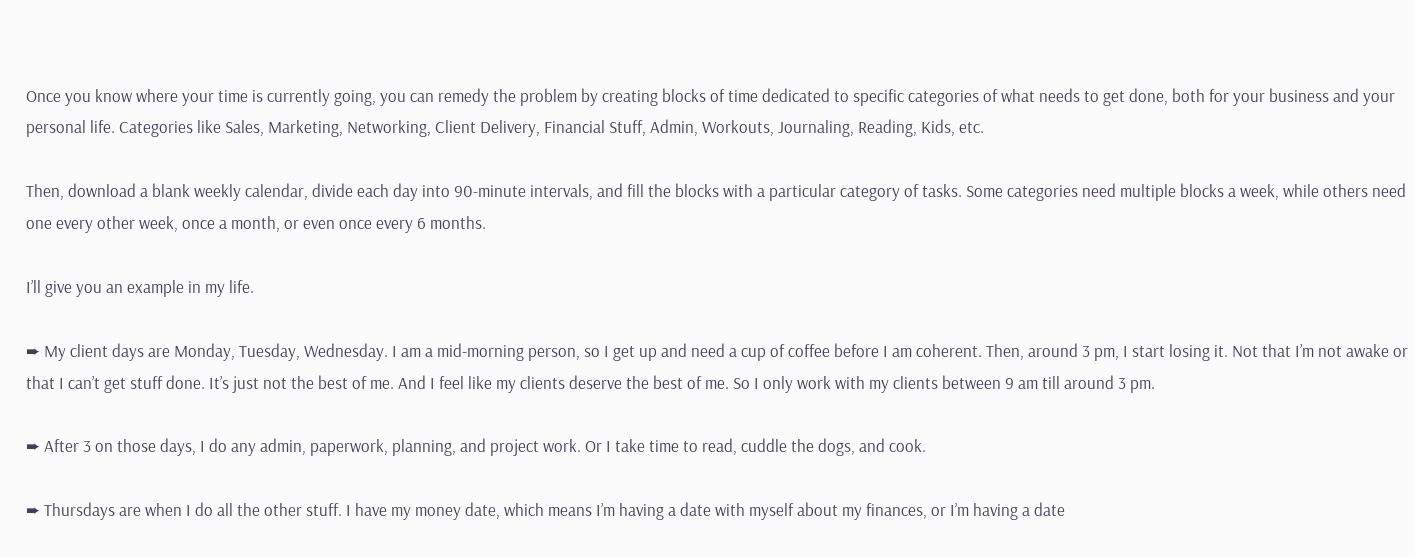Once you know where your time is currently going, you can remedy the problem by creating blocks of time dedicated to specific categories of what needs to get done, both for your business and your personal life. Categories like Sales, Marketing, Networking, Client Delivery, Financial Stuff, Admin, Workouts, Journaling, Reading, Kids, etc.

Then, download a blank weekly calendar, divide each day into 90-minute intervals, and fill the blocks with a particular category of tasks. Some categories need multiple blocks a week, while others need one every other week, once a month, or even once every 6 months.

I’ll give you an example in my life.

➨ My client days are Monday, Tuesday, Wednesday. I am a mid-morning person, so I get up and need a cup of coffee before I am coherent. Then, around 3 pm, I start losing it. Not that I’m not awake or that I can’t get stuff done. It’s just not the best of me. And I feel like my clients deserve the best of me. So I only work with my clients between 9 am till around 3 pm.

➨ After 3 on those days, I do any admin, paperwork, planning, and project work. Or I take time to read, cuddle the dogs, and cook.

➨ Thursdays are when I do all the other stuff. I have my money date, which means I’m having a date with myself about my finances, or I’m having a date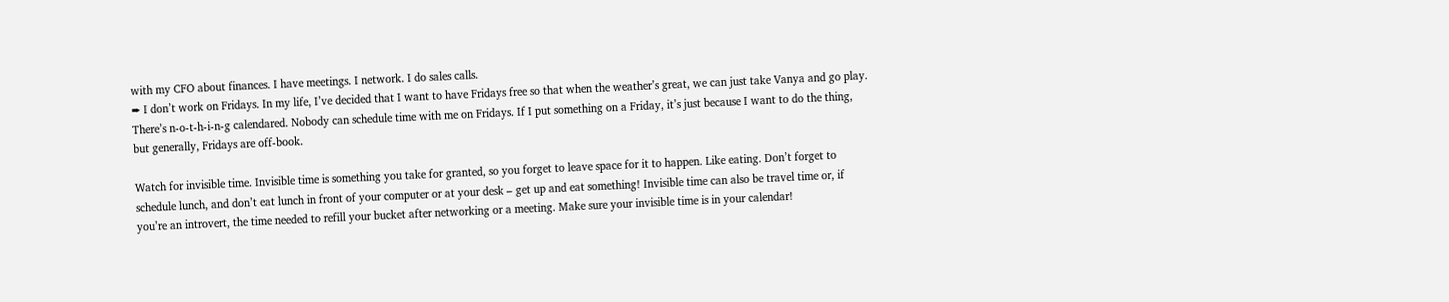with my CFO about finances. I have meetings. I network. I do sales calls.
➨ I don’t work on Fridays. In my life, I’ve decided that I want to have Fridays free so that when the weather’s great, we can just take Vanya and go play. There’s n-o-t-h-i-n-g calendared. Nobody can schedule time with me on Fridays. If I put something on a Friday, it’s just because I want to do the thing, but generally, Fridays are off-book.

Watch for invisible time. Invisible time is something you take for granted, so you forget to leave space for it to happen. Like eating. Don’t forget to schedule lunch, and don’t eat lunch in front of your computer or at your desk – get up and eat something! Invisible time can also be travel time or, if you’re an introvert, the time needed to refill your bucket after networking or a meeting. Make sure your invisible time is in your calendar!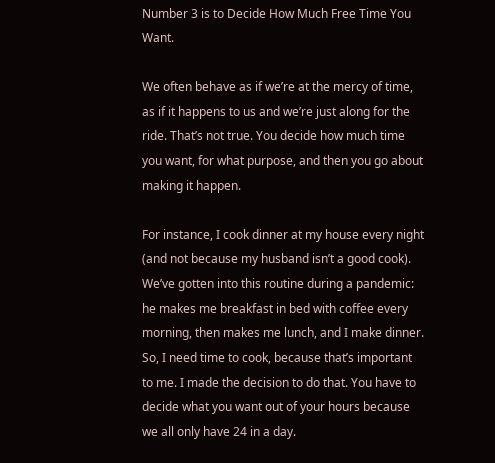Number 3 is to Decide How Much Free Time You Want.

We often behave as if we’re at the mercy of time, as if it happens to us and we’re just along for the ride. That’s not true. You decide how much time you want, for what purpose, and then you go about making it happen.

For instance, I cook dinner at my house every night (and not because my husband isn’t a good cook). We’ve gotten into this routine during a pandemic: he makes me breakfast in bed with coffee every morning, then makes me lunch, and I make dinner. So, I need time to cook, because that’s important to me. I made the decision to do that. You have to decide what you want out of your hours because we all only have 24 in a day.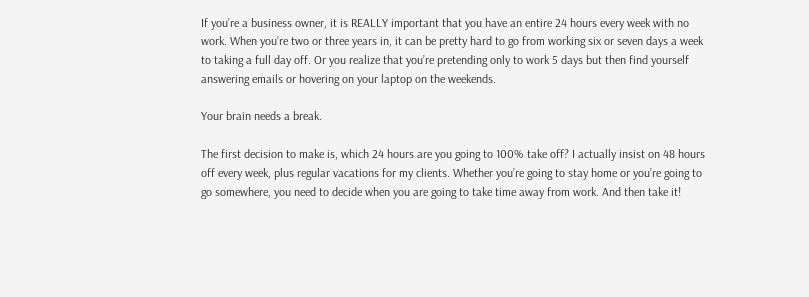If you’re a business owner, it is REALLY important that you have an entire 24 hours every week with no work. When you’re two or three years in, it can be pretty hard to go from working six or seven days a week to taking a full day off. Or you realize that you’re pretending only to work 5 days but then find yourself answering emails or hovering on your laptop on the weekends.

Your brain needs a break.

The first decision to make is, which 24 hours are you going to 100% take off? I actually insist on 48 hours off every week, plus regular vacations for my clients. Whether you’re going to stay home or you’re going to go somewhere, you need to decide when you are going to take time away from work. And then take it!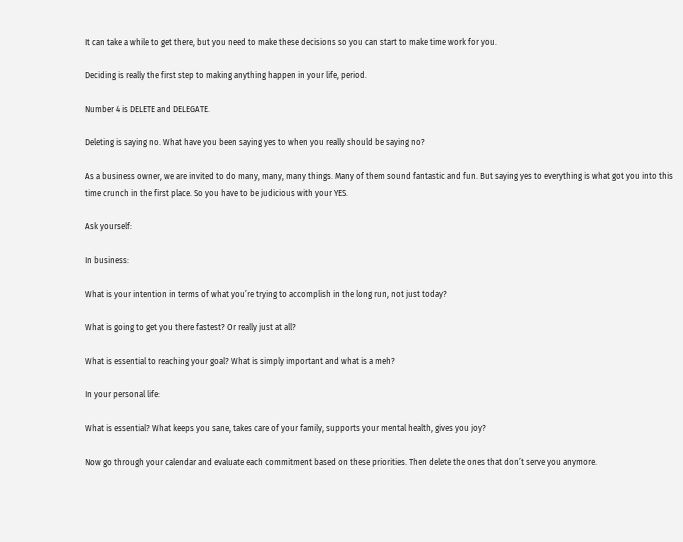It can take a while to get there, but you need to make these decisions so you can start to make time work for you.

Deciding is really the first step to making anything happen in your life, period.

Number 4 is DELETE and DELEGATE.

Deleting is saying no. What have you been saying yes to when you really should be saying no?

As a business owner, we are invited to do many, many, many things. Many of them sound fantastic and fun. But saying yes to everything is what got you into this time crunch in the first place. So you have to be judicious with your YES.

Ask yourself:

In business:

What is your intention in terms of what you’re trying to accomplish in the long run, not just today?

What is going to get you there fastest? Or really just at all?

What is essential to reaching your goal? What is simply important and what is a meh?

In your personal life:

What is essential? What keeps you sane, takes care of your family, supports your mental health, gives you joy?

Now go through your calendar and evaluate each commitment based on these priorities. Then delete the ones that don’t serve you anymore.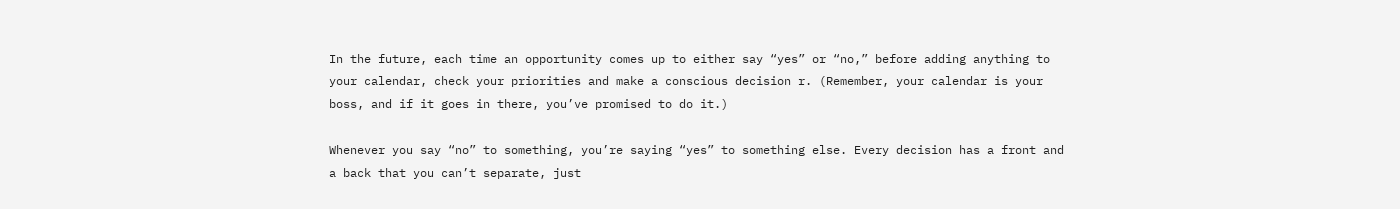In the future, each time an opportunity comes up to either say “yes” or “no,” before adding anything to your calendar, check your priorities and make a conscious decision r. (Remember, your calendar is your boss, and if it goes in there, you’ve promised to do it.)

Whenever you say “no” to something, you’re saying “yes” to something else. Every decision has a front and a back that you can’t separate, just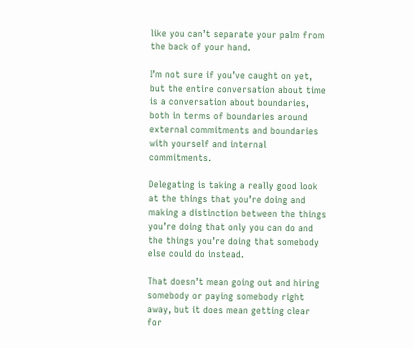like you can’t separate your palm from the back of your hand.

I’m not sure if you’ve caught on yet, but the entire conversation about time is a conversation about boundaries, both in terms of boundaries around external commitments and boundaries with yourself and internal commitments.

Delegating is taking a really good look at the things that you’re doing and making a distinction between the things you’re doing that only you can do and the things you’re doing that somebody else could do instead.

That doesn’t mean going out and hiring somebody or paying somebody right away, but it does mean getting clear for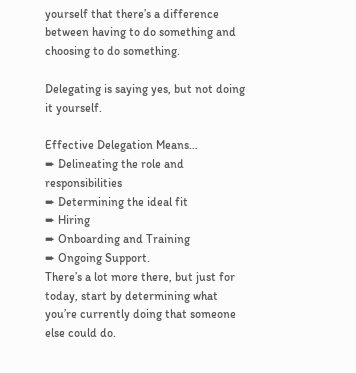yourself that there’s a difference between having to do something and choosing to do something.

Delegating is saying yes, but not doing it yourself.

Effective Delegation Means…
➨ Delineating the role and responsibilities
➨ Determining the ideal fit
➨ Hiring
➨ Onboarding and Training
➨ Ongoing Support.
There’s a lot more there, but just for today, start by determining what you’re currently doing that someone else could do.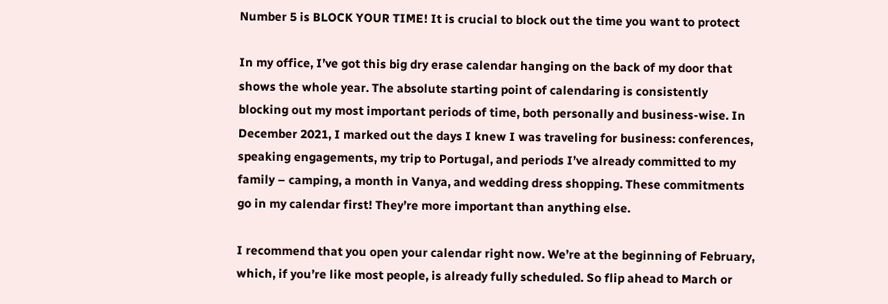Number 5 is BLOCK YOUR TIME! It is crucial to block out the time you want to protect

In my office, I’ve got this big dry erase calendar hanging on the back of my door that shows the whole year. The absolute starting point of calendaring is consistently blocking out my most important periods of time, both personally and business-wise. In December 2021, I marked out the days I knew I was traveling for business: conferences, speaking engagements, my trip to Portugal, and periods I’ve already committed to my family – camping, a month in Vanya, and wedding dress shopping. These commitments go in my calendar first! They’re more important than anything else.

I recommend that you open your calendar right now. We’re at the beginning of February, which, if you’re like most people, is already fully scheduled. So flip ahead to March or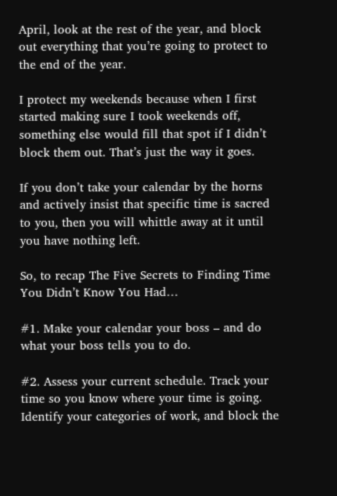April, look at the rest of the year, and block out everything that you’re going to protect to the end of the year.

I protect my weekends because when I first started making sure I took weekends off, something else would fill that spot if I didn’t block them out. That’s just the way it goes.

If you don’t take your calendar by the horns and actively insist that specific time is sacred to you, then you will whittle away at it until you have nothing left.

So, to recap The Five Secrets to Finding Time You Didn’t Know You Had…

#1. Make your calendar your boss – and do what your boss tells you to do.

#2. Assess your current schedule. Track your time so you know where your time is going. Identify your categories of work, and block the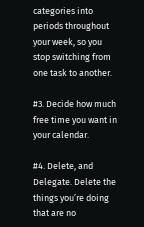categories into periods throughout your week, so you stop switching from one task to another.

#3. Decide how much free time you want in your calendar.

#4. Delete, and Delegate. Delete the things you’re doing that are no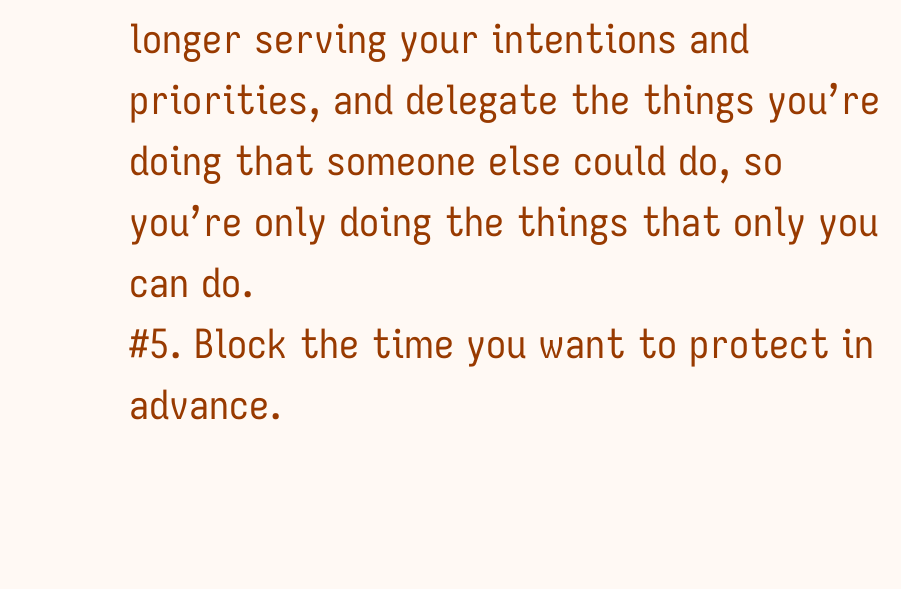longer serving your intentions and priorities, and delegate the things you’re doing that someone else could do, so you’re only doing the things that only you can do.
#5. Block the time you want to protect in advance.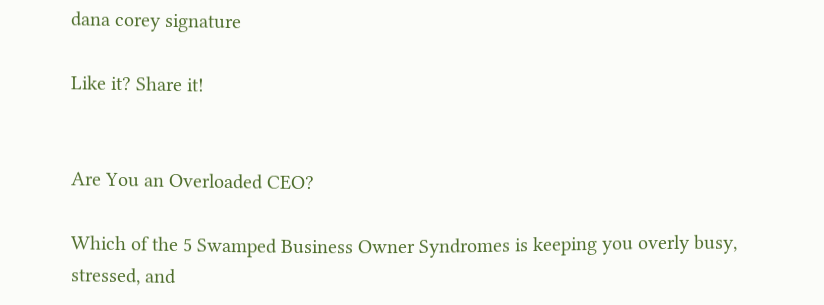dana corey signature

Like it? Share it!


Are You an Overloaded CEO?

Which of the 5 Swamped Business Owner Syndromes is keeping you overly busy, stressed, and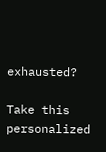exhausted?

Take this personalized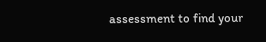assessment to find your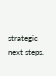strategic next steps.